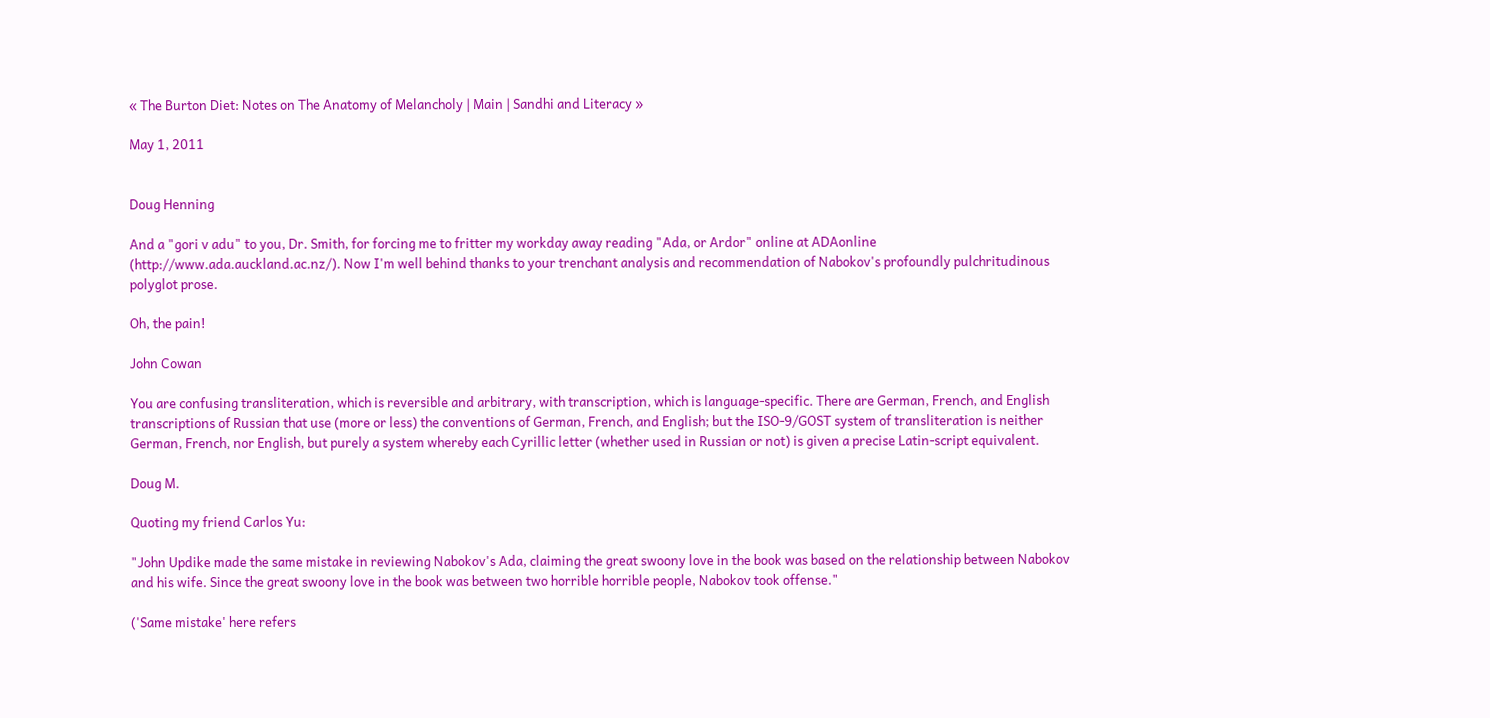« The Burton Diet: Notes on The Anatomy of Melancholy | Main | Sandhi and Literacy »

May 1, 2011


Doug Henning

And a "gori v adu" to you, Dr. Smith, for forcing me to fritter my workday away reading "Ada, or Ardor" online at ADAonline (http://www.ada.auckland.ac.nz/). Now I'm well behind thanks to your trenchant analysis and recommendation of Nabokov's profoundly pulchritudinous polyglot prose.

Oh, the pain!

John Cowan

You are confusing transliteration, which is reversible and arbitrary, with transcription, which is language-specific. There are German, French, and English transcriptions of Russian that use (more or less) the conventions of German, French, and English; but the ISO-9/GOST system of transliteration is neither German, French, nor English, but purely a system whereby each Cyrillic letter (whether used in Russian or not) is given a precise Latin-script equivalent.

Doug M.

Quoting my friend Carlos Yu:

"John Updike made the same mistake in reviewing Nabokov's Ada, claiming the great swoony love in the book was based on the relationship between Nabokov and his wife. Since the great swoony love in the book was between two horrible horrible people, Nabokov took offense."

('Same mistake' here refers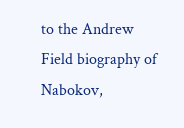to the Andrew Field biography of Nabokov,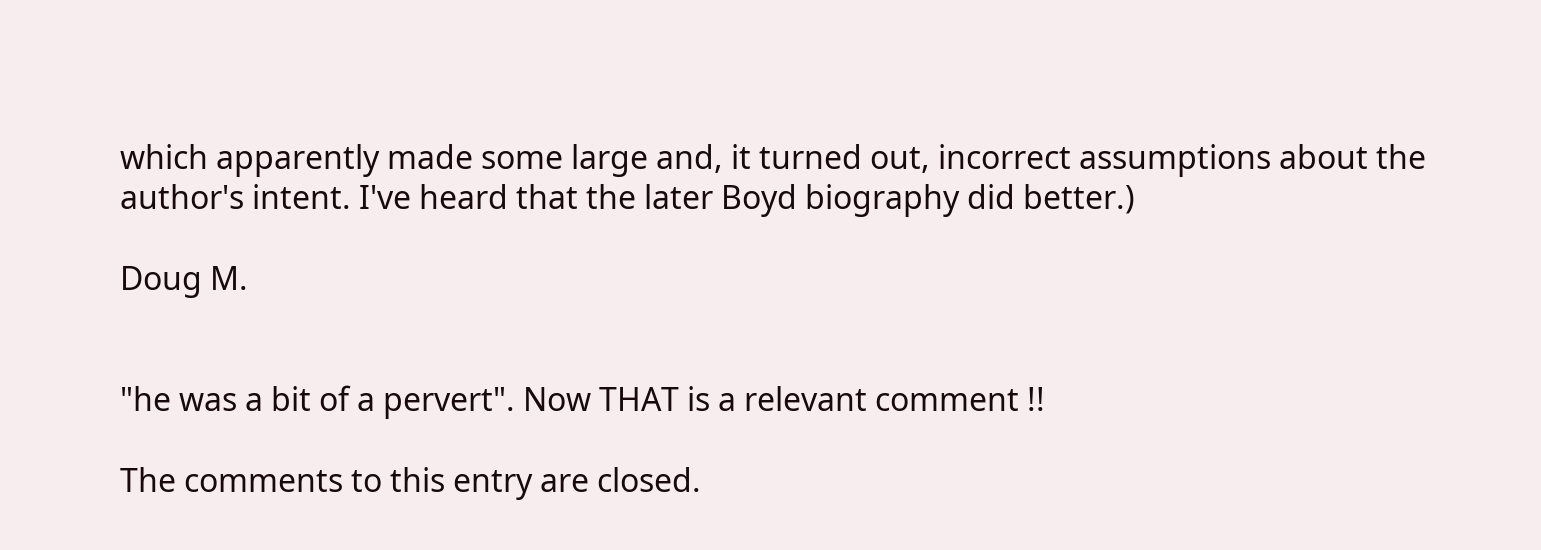which apparently made some large and, it turned out, incorrect assumptions about the author's intent. I've heard that the later Boyd biography did better.)

Doug M.


"he was a bit of a pervert". Now THAT is a relevant comment !!

The comments to this entry are closed.